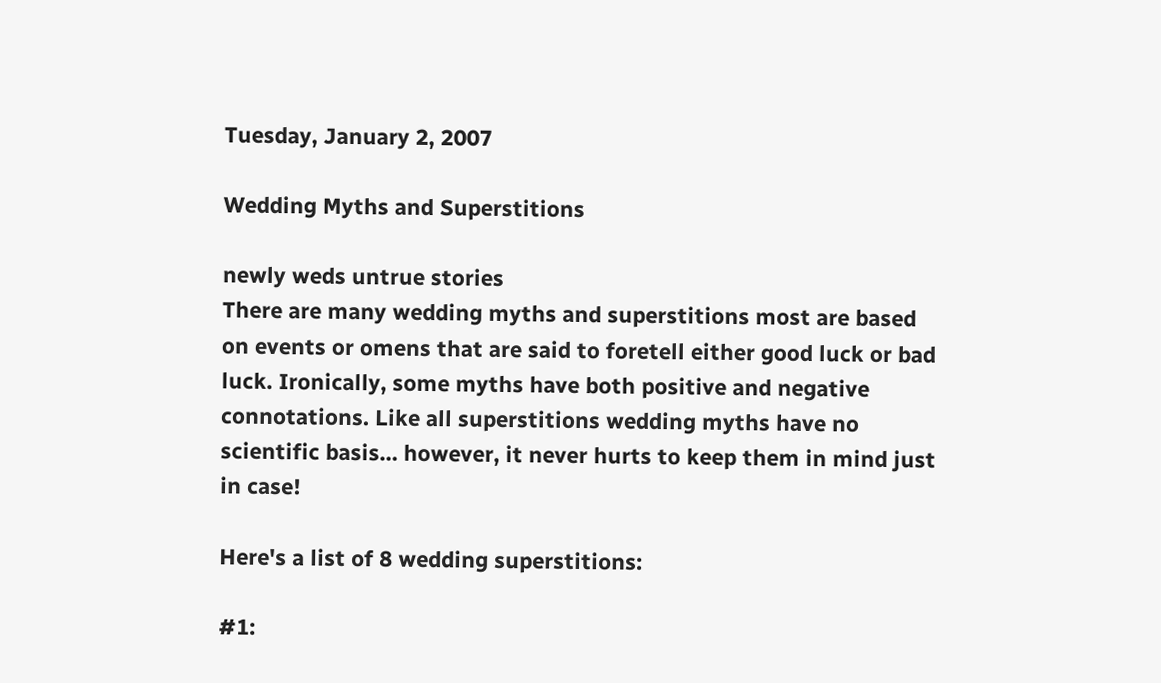Tuesday, January 2, 2007

Wedding Myths and Superstitions

newly weds untrue stories
There are many wedding myths and superstitions most are based on events or omens that are said to foretell either good luck or bad luck. Ironically, some myths have both positive and negative connotations. Like all superstitions wedding myths have no scientific basis… however, it never hurts to keep them in mind just in case!

Here's a list of 8 wedding superstitions:

#1: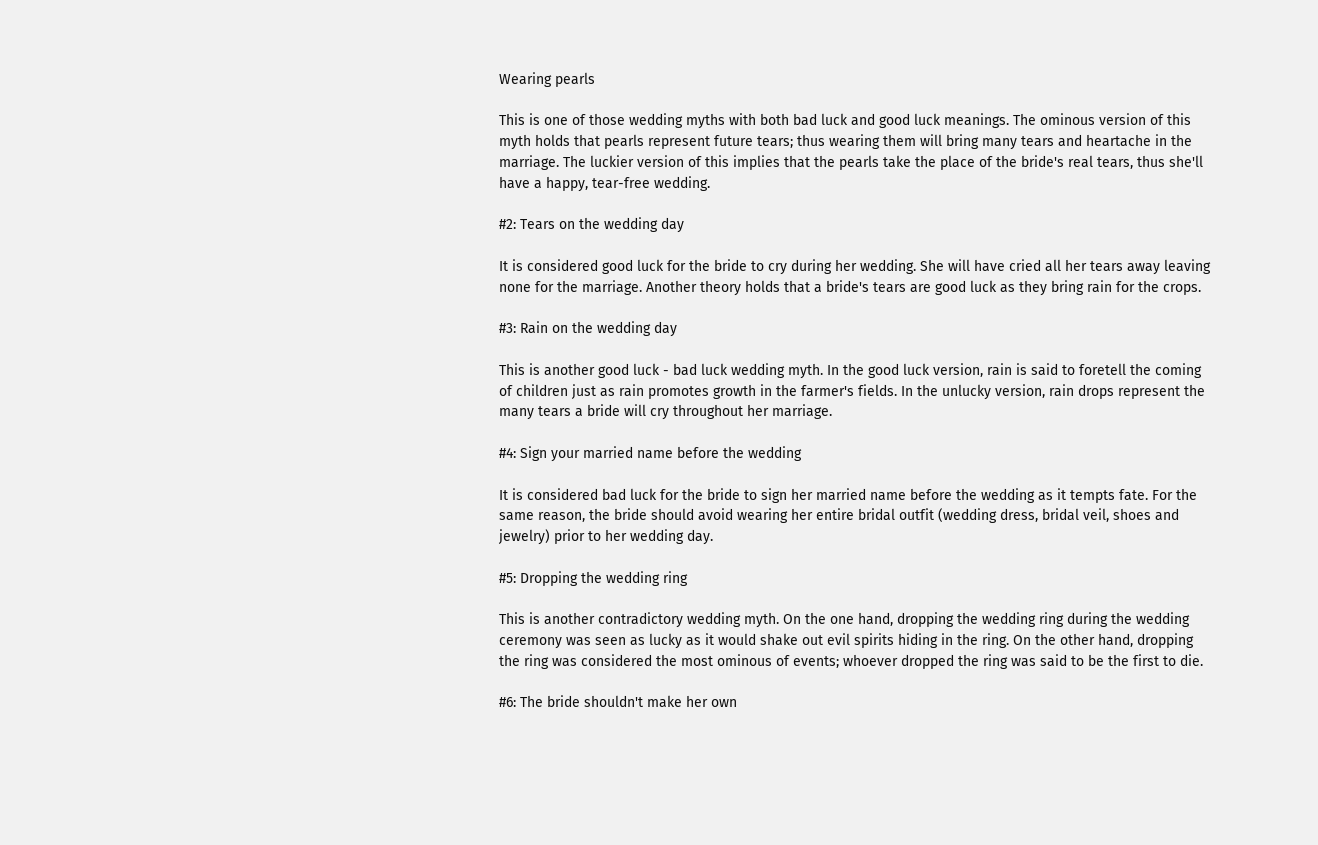Wearing pearls

This is one of those wedding myths with both bad luck and good luck meanings. The ominous version of this myth holds that pearls represent future tears; thus wearing them will bring many tears and heartache in the marriage. The luckier version of this implies that the pearls take the place of the bride's real tears, thus she'll have a happy, tear-free wedding.

#2: Tears on the wedding day

It is considered good luck for the bride to cry during her wedding. She will have cried all her tears away leaving none for the marriage. Another theory holds that a bride's tears are good luck as they bring rain for the crops.

#3: Rain on the wedding day

This is another good luck - bad luck wedding myth. In the good luck version, rain is said to foretell the coming of children just as rain promotes growth in the farmer's fields. In the unlucky version, rain drops represent the many tears a bride will cry throughout her marriage.

#4: Sign your married name before the wedding

It is considered bad luck for the bride to sign her married name before the wedding as it tempts fate. For the same reason, the bride should avoid wearing her entire bridal outfit (wedding dress, bridal veil, shoes and jewelry) prior to her wedding day.

#5: Dropping the wedding ring

This is another contradictory wedding myth. On the one hand, dropping the wedding ring during the wedding ceremony was seen as lucky as it would shake out evil spirits hiding in the ring. On the other hand, dropping the ring was considered the most ominous of events; whoever dropped the ring was said to be the first to die.

#6: The bride shouldn't make her own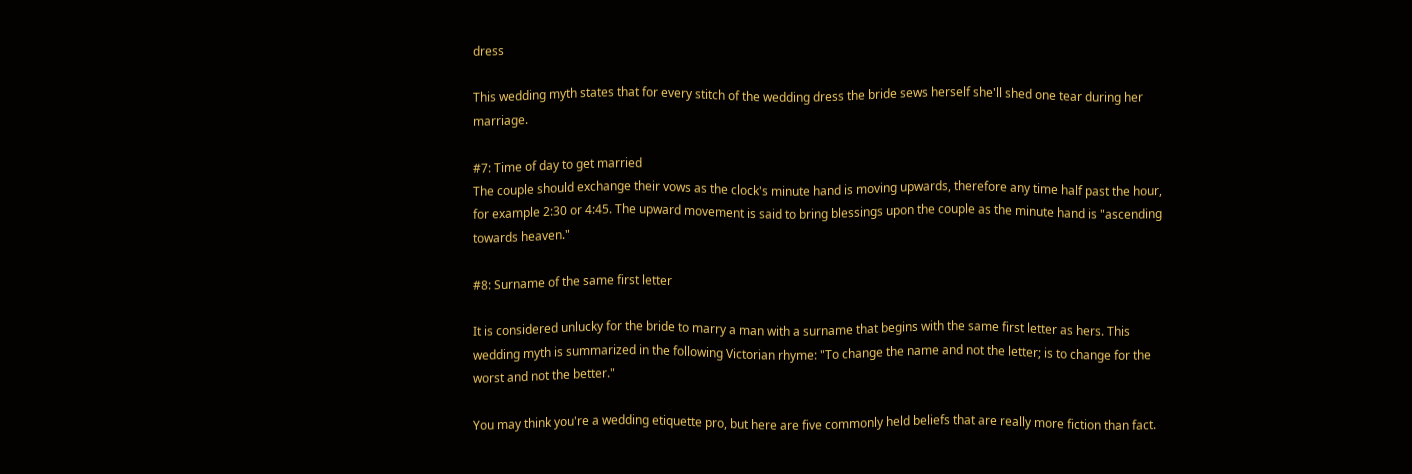dress

This wedding myth states that for every stitch of the wedding dress the bride sews herself she'll shed one tear during her marriage.

#7: Time of day to get married
The couple should exchange their vows as the clock's minute hand is moving upwards, therefore any time half past the hour, for example 2:30 or 4:45. The upward movement is said to bring blessings upon the couple as the minute hand is "ascending towards heaven."

#8: Surname of the same first letter

It is considered unlucky for the bride to marry a man with a surname that begins with the same first letter as hers. This wedding myth is summarized in the following Victorian rhyme: "To change the name and not the letter; is to change for the worst and not the better."

You may think you're a wedding etiquette pro, but here are five commonly held beliefs that are really more fiction than fact.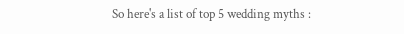So here's a list of top 5 wedding myths :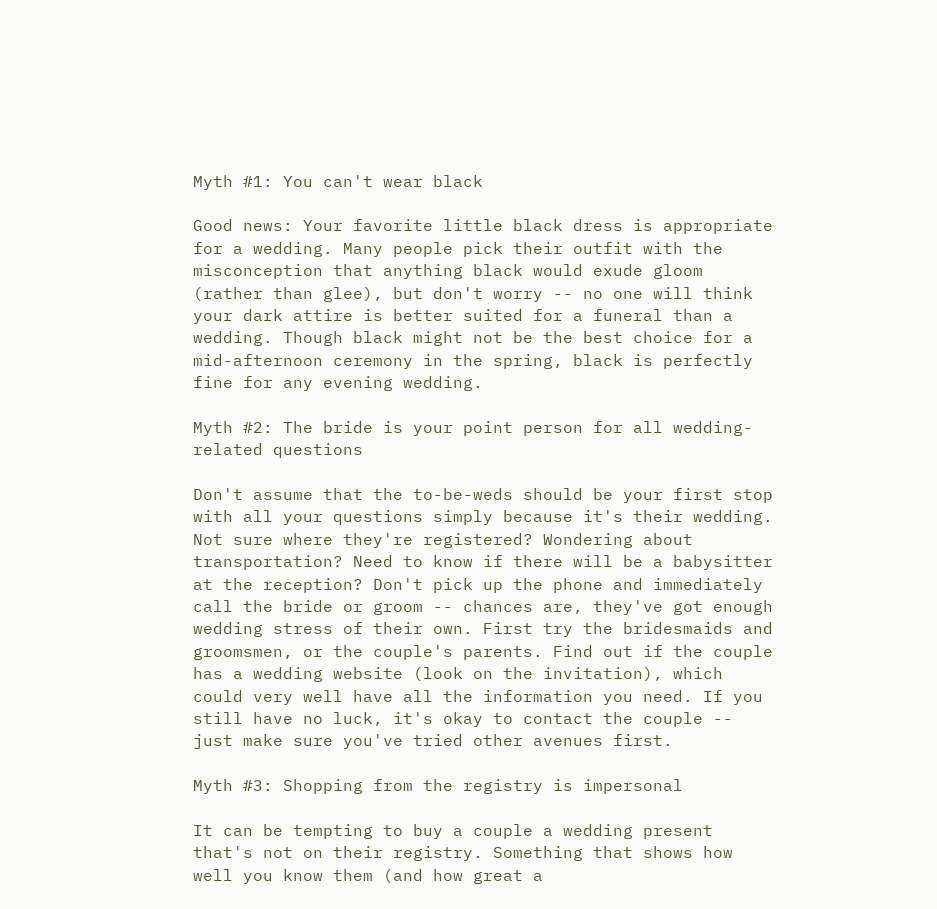Myth #1: You can't wear black

Good news: Your favorite little black dress is appropriate for a wedding. Many people pick their outfit with the misconception that anything black would exude gloom (rather than glee), but don't worry -- no one will think your dark attire is better suited for a funeral than a wedding. Though black might not be the best choice for a mid-afternoon ceremony in the spring, black is perfectly fine for any evening wedding.

Myth #2: The bride is your point person for all wedding-related questions

Don't assume that the to-be-weds should be your first stop with all your questions simply because it's their wedding. Not sure where they're registered? Wondering about transportation? Need to know if there will be a babysitter at the reception? Don't pick up the phone and immediately call the bride or groom -- chances are, they've got enough wedding stress of their own. First try the bridesmaids and groomsmen, or the couple's parents. Find out if the couple has a wedding website (look on the invitation), which could very well have all the information you need. If you still have no luck, it's okay to contact the couple -- just make sure you've tried other avenues first.

Myth #3: Shopping from the registry is impersonal

It can be tempting to buy a couple a wedding present that's not on their registry. Something that shows how well you know them (and how great a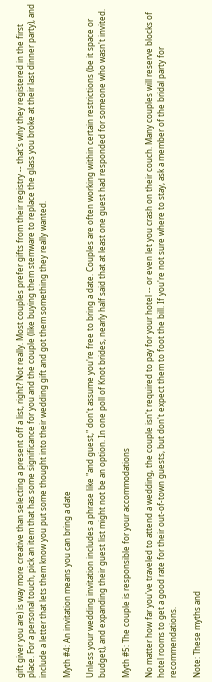gift giver you are) is way more creative than selecting a present off a list, right? Not really. Most couples prefer gifts from their registry -- that's why they registered in the first place. For a personal touch, pick an item that has some significance for you and the couple (like buying them stemware to replace the glass you broke at their last dinner party), and include a letter that lets them know you put some thought into their wedding gift and got them something they really wanted.

Myth #4: An invitation means you can bring a date

Unless your wedding invitation includes a phrase like "and guest," don't assume you're free to bring a date. Couples are often working within certain restrictions (be it space or budget), and expanding their guest list might not be an option. In one poll of Knot brides, nearly half said that at least one guest had responded for someone who wasn't invited.

Myth #5: The couple is responsible for your accommodations

No matter how far you've traveled to attend a wedding, the couple isn't required to pay for your hotel -- or even let you crash on their couch. Many couples will reserve blocks of hotel rooms to get a good rate for their out-of-town guests, but don't expect them to foot the bill. If you're not sure where to stay, ask a member of the bridal party for recommendations.

Note: These myths and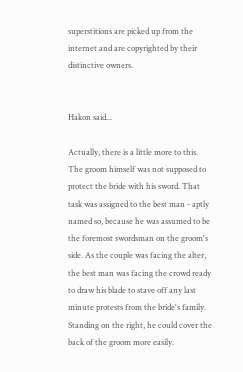superstitions are picked up from the internet and are copyrighted by their distinctive owners.


Hakon said...

Actually, there is a little more to this. The groom himself was not supposed to protect the bride with his sword. That task was assigned to the best man - aptly named so, because he was assumed to be the foremost swordsman on the groom's side. As the couple was facing the alter, the best man was facing the crowd ready to draw his blade to stave off any last minute protests from the bride's family. Standing on the right, he could cover the back of the groom more easily.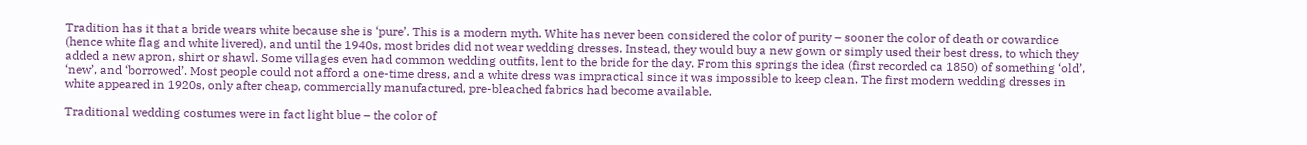Tradition has it that a bride wears white because she is ‘pure’. This is a modern myth. White has never been considered the color of purity – sooner the color of death or cowardice (hence white flag and white livered), and until the 1940s, most brides did not wear wedding dresses. Instead, they would buy a new gown or simply used their best dress, to which they added a new apron, shirt or shawl. Some villages even had common wedding outfits, lent to the bride for the day. From this springs the idea (first recorded ca 1850) of something ‘old’, ‘new’, and ‘borrowed’. Most people could not afford a one-time dress, and a white dress was impractical since it was impossible to keep clean. The first modern wedding dresses in white appeared in 1920s, only after cheap, commercially manufactured, pre-bleached fabrics had become available.

Traditional wedding costumes were in fact light blue – the color of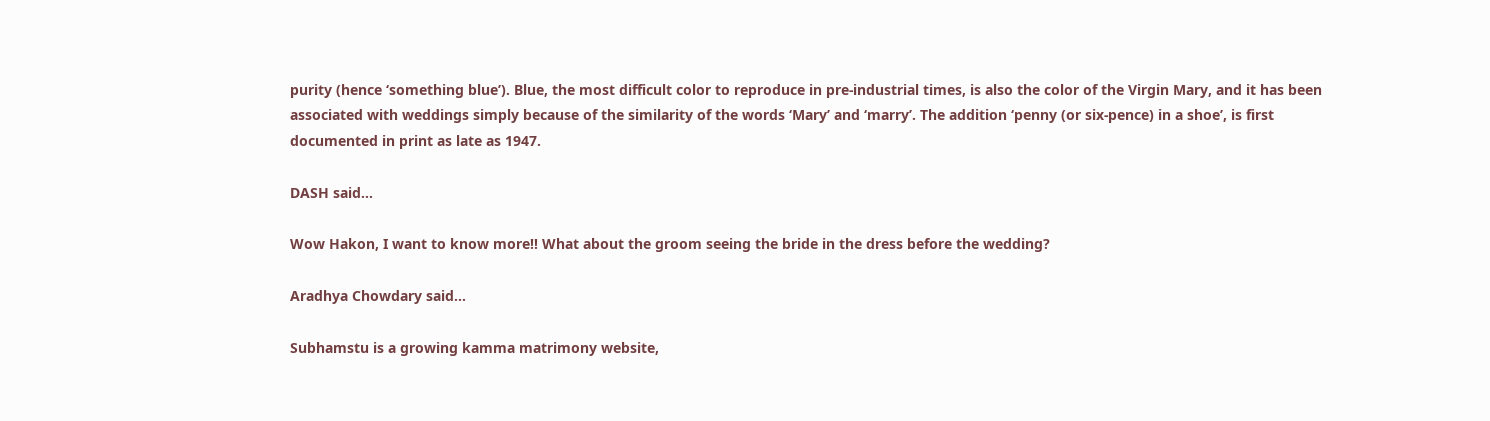purity (hence ‘something blue’). Blue, the most difficult color to reproduce in pre-industrial times, is also the color of the Virgin Mary, and it has been associated with weddings simply because of the similarity of the words ‘Mary’ and ‘marry’. The addition ‘penny (or six-pence) in a shoe’, is first documented in print as late as 1947.

DASH said...

Wow Hakon, I want to know more!! What about the groom seeing the bride in the dress before the wedding?

Aradhya Chowdary said...

Subhamstu is a growing kamma matrimony website,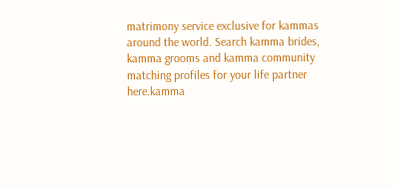matrimony service exclusive for kammas around the world. Search kamma brides, kamma grooms and kamma community matching profiles for your life partner here.kamma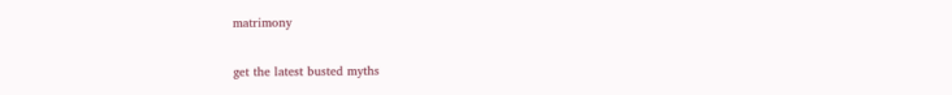matrimony

get the latest busted myths